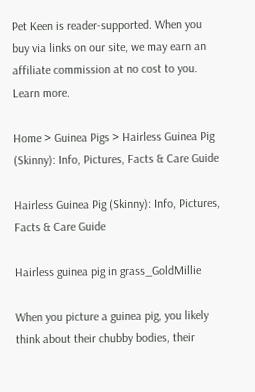Pet Keen is reader-supported. When you buy via links on our site, we may earn an affiliate commission at no cost to you. Learn more.

Home > Guinea Pigs > Hairless Guinea Pig (Skinny): Info, Pictures, Facts & Care Guide

Hairless Guinea Pig (Skinny): Info, Pictures, Facts & Care Guide

Hairless guinea pig in grass_GoldMillie

When you picture a guinea pig, you likely think about their chubby bodies, their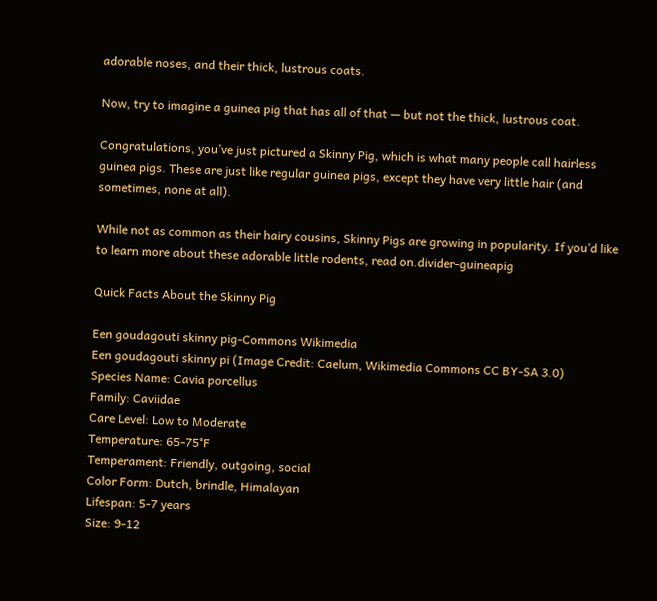adorable noses, and their thick, lustrous coats.

Now, try to imagine a guinea pig that has all of that — but not the thick, lustrous coat.

Congratulations, you’ve just pictured a Skinny Pig, which is what many people call hairless guinea pigs. These are just like regular guinea pigs, except they have very little hair (and sometimes, none at all).

While not as common as their hairy cousins, Skinny Pigs are growing in popularity. If you’d like to learn more about these adorable little rodents, read on.divider-guineapig

Quick Facts About the Skinny Pig

Een goudagouti skinny pig-Commons Wikimedia
Een goudagouti skinny pi (Image Credit: Caelum, Wikimedia Commons CC BY-SA 3.0)
Species Name: Cavia porcellus
Family: Caviidae
Care Level: Low to Moderate
Temperature: 65-75°F
Temperament: Friendly, outgoing, social
Color Form: Dutch, brindle, Himalayan
Lifespan: 5-7 years
Size: 9-12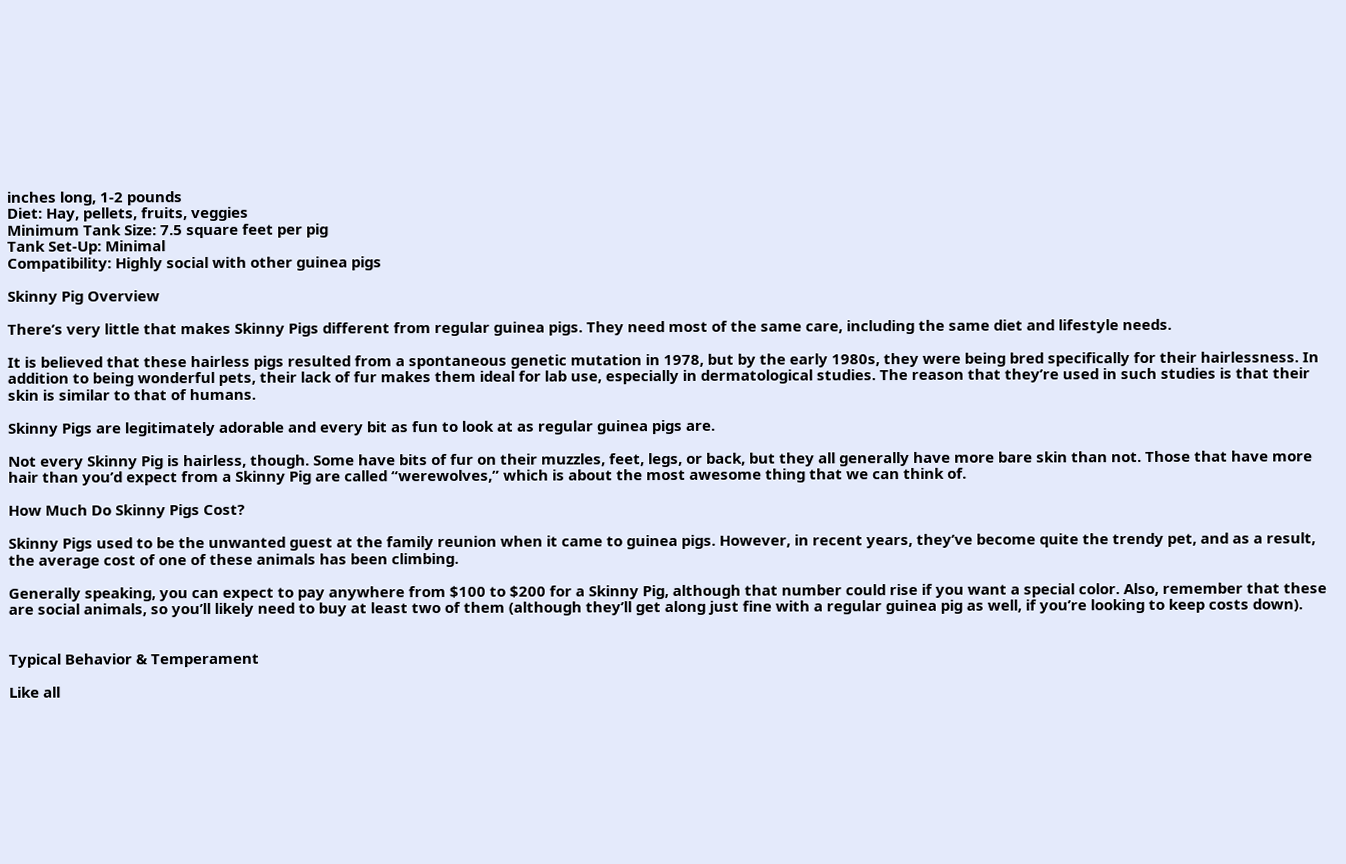inches long, 1-2 pounds
Diet: Hay, pellets, fruits, veggies
Minimum Tank Size: 7.5 square feet per pig
Tank Set-Up: Minimal
Compatibility: Highly social with other guinea pigs

Skinny Pig Overview

There’s very little that makes Skinny Pigs different from regular guinea pigs. They need most of the same care, including the same diet and lifestyle needs.

It is believed that these hairless pigs resulted from a spontaneous genetic mutation in 1978, but by the early 1980s, they were being bred specifically for their hairlessness. In addition to being wonderful pets, their lack of fur makes them ideal for lab use, especially in dermatological studies. The reason that they’re used in such studies is that their skin is similar to that of humans.

Skinny Pigs are legitimately adorable and every bit as fun to look at as regular guinea pigs are.

Not every Skinny Pig is hairless, though. Some have bits of fur on their muzzles, feet, legs, or back, but they all generally have more bare skin than not. Those that have more hair than you’d expect from a Skinny Pig are called “werewolves,” which is about the most awesome thing that we can think of.

How Much Do Skinny Pigs Cost?

Skinny Pigs used to be the unwanted guest at the family reunion when it came to guinea pigs. However, in recent years, they’ve become quite the trendy pet, and as a result, the average cost of one of these animals has been climbing.

Generally speaking, you can expect to pay anywhere from $100 to $200 for a Skinny Pig, although that number could rise if you want a special color. Also, remember that these are social animals, so you’ll likely need to buy at least two of them (although they’ll get along just fine with a regular guinea pig as well, if you’re looking to keep costs down).


Typical Behavior & Temperament

Like all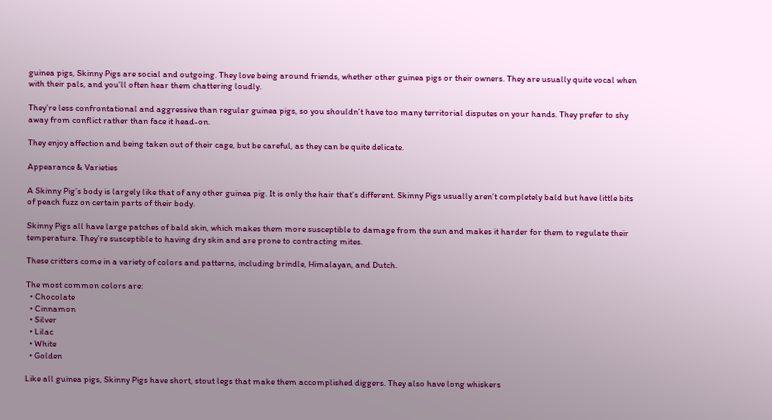guinea pigs, Skinny Pigs are social and outgoing. They love being around friends, whether other guinea pigs or their owners. They are usually quite vocal when with their pals, and you’ll often hear them chattering loudly.

They’re less confrontational and aggressive than regular guinea pigs, so you shouldn’t have too many territorial disputes on your hands. They prefer to shy away from conflict rather than face it head-on.

They enjoy affection and being taken out of their cage, but be careful, as they can be quite delicate.

Appearance & Varieties

A Skinny Pig’s body is largely like that of any other guinea pig. It is only the hair that’s different. Skinny Pigs usually aren’t completely bald but have little bits of peach fuzz on certain parts of their body.

Skinny Pigs all have large patches of bald skin, which makes them more susceptible to damage from the sun and makes it harder for them to regulate their temperature. They’re susceptible to having dry skin and are prone to contracting mites.

These critters come in a variety of colors and patterns, including brindle, Himalayan, and Dutch.

The most common colors are:
  • Chocolate
  • Cinnamon
  • Silver
  • Lilac
  • White
  • Golden

Like all guinea pigs, Skinny Pigs have short, stout legs that make them accomplished diggers. They also have long whiskers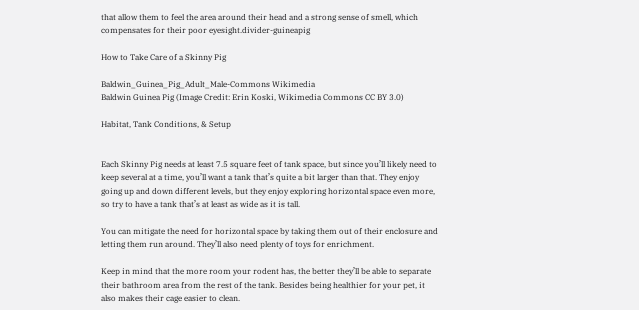that allow them to feel the area around their head and a strong sense of smell, which compensates for their poor eyesight.divider-guineapig

How to Take Care of a Skinny Pig

Baldwin_Guinea_Pig_Adult_Male-Commons Wikimedia
Baldwin Guinea Pig (Image Credit: Erin Koski, Wikimedia Commons CC BY 3.0)

Habitat, Tank Conditions, & Setup


Each Skinny Pig needs at least 7.5 square feet of tank space, but since you’ll likely need to keep several at a time, you’ll want a tank that’s quite a bit larger than that. They enjoy going up and down different levels, but they enjoy exploring horizontal space even more, so try to have a tank that’s at least as wide as it is tall.

You can mitigate the need for horizontal space by taking them out of their enclosure and letting them run around. They’ll also need plenty of toys for enrichment.

Keep in mind that the more room your rodent has, the better they’ll be able to separate their bathroom area from the rest of the tank. Besides being healthier for your pet, it also makes their cage easier to clean.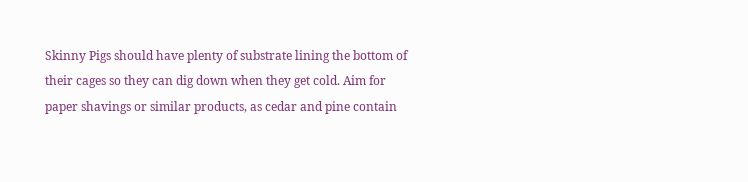Skinny Pigs should have plenty of substrate lining the bottom of their cages so they can dig down when they get cold. Aim for paper shavings or similar products, as cedar and pine contain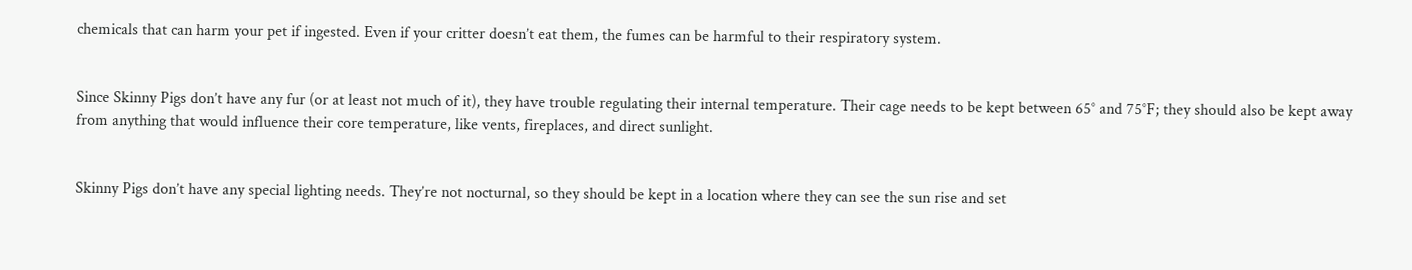chemicals that can harm your pet if ingested. Even if your critter doesn’t eat them, the fumes can be harmful to their respiratory system.


Since Skinny Pigs don’t have any fur (or at least not much of it), they have trouble regulating their internal temperature. Their cage needs to be kept between 65° and 75°F; they should also be kept away from anything that would influence their core temperature, like vents, fireplaces, and direct sunlight.


Skinny Pigs don’t have any special lighting needs. They’re not nocturnal, so they should be kept in a location where they can see the sun rise and set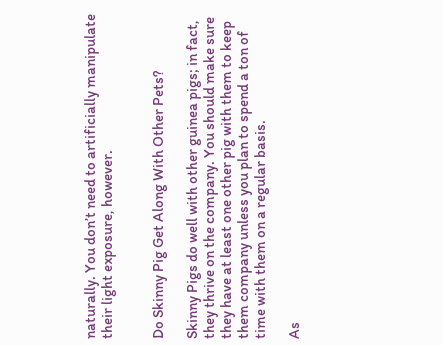naturally. You don’t need to artificially manipulate their light exposure, however.


Do Skinny Pig Get Along With Other Pets?

Skinny Pigs do well with other guinea pigs; in fact, they thrive on the company. You should make sure they have at least one other pig with them to keep them company unless you plan to spend a ton of time with them on a regular basis.

As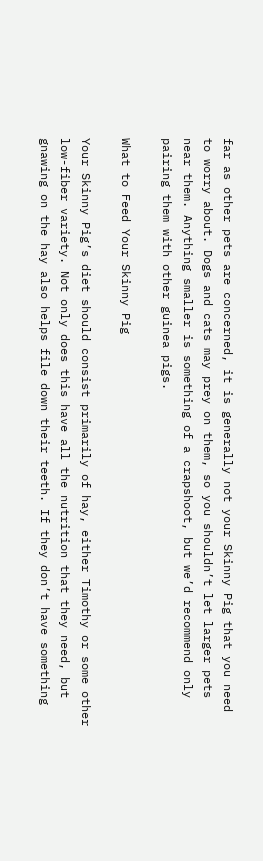far as other pets are concerned, it is generally not your Skinny Pig that you need to worry about. Dogs and cats may prey on them, so you shouldn’t let larger pets near them. Anything smaller is something of a crapshoot, but we’d recommend only pairing them with other guinea pigs.

What to Feed Your Skinny Pig

Your Skinny Pig’s diet should consist primarily of hay, either Timothy or some other low-fiber variety. Not only does this have all the nutrition that they need, but gnawing on the hay also helps file down their teeth. If they don’t have something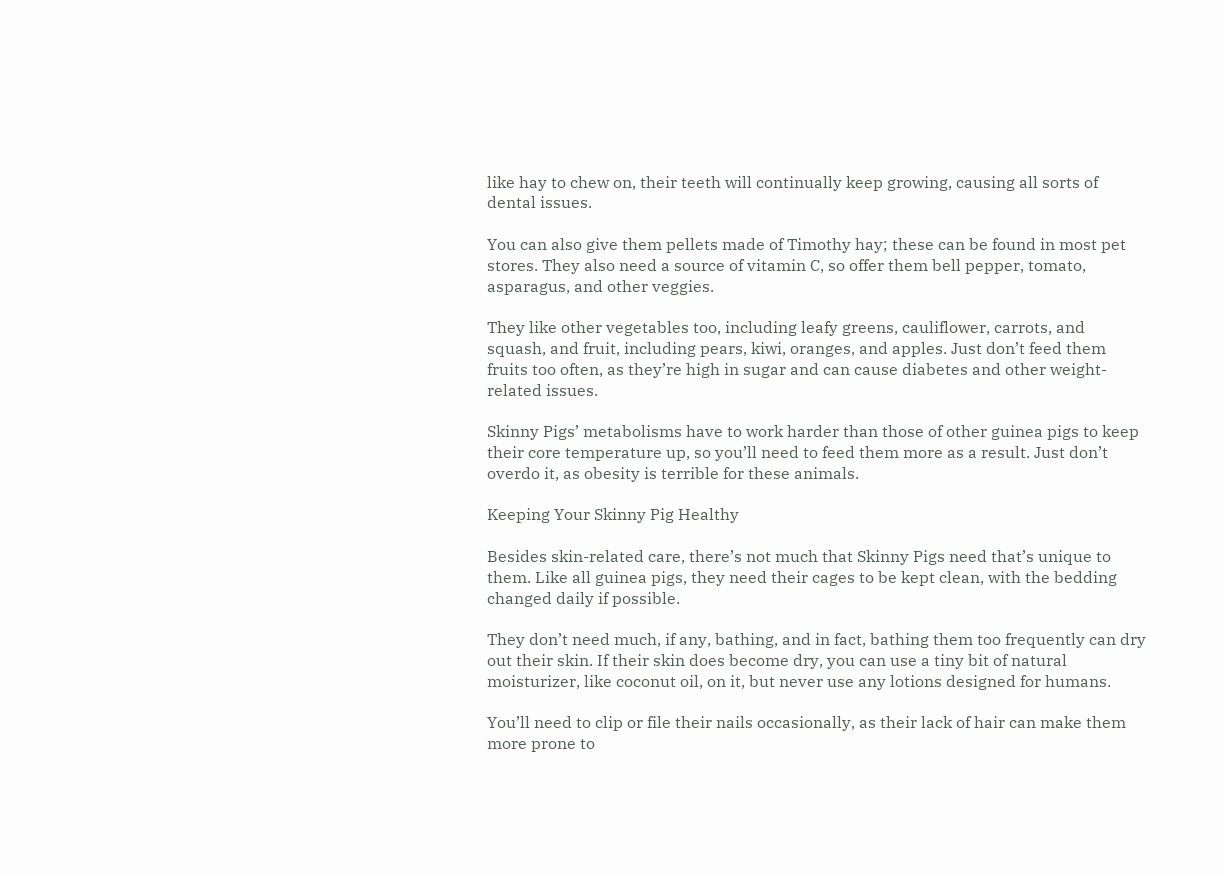like hay to chew on, their teeth will continually keep growing, causing all sorts of dental issues.

You can also give them pellets made of Timothy hay; these can be found in most pet stores. They also need a source of vitamin C, so offer them bell pepper, tomato, asparagus, and other veggies.

They like other vegetables too, including leafy greens, cauliflower, carrots, and squash, and fruit, including pears, kiwi, oranges, and apples. Just don’t feed them fruits too often, as they’re high in sugar and can cause diabetes and other weight-related issues.

Skinny Pigs’ metabolisms have to work harder than those of other guinea pigs to keep their core temperature up, so you’ll need to feed them more as a result. Just don’t overdo it, as obesity is terrible for these animals.

Keeping Your Skinny Pig Healthy

Besides skin-related care, there’s not much that Skinny Pigs need that’s unique to them. Like all guinea pigs, they need their cages to be kept clean, with the bedding changed daily if possible.

They don’t need much, if any, bathing, and in fact, bathing them too frequently can dry out their skin. If their skin does become dry, you can use a tiny bit of natural moisturizer, like coconut oil, on it, but never use any lotions designed for humans.

You’ll need to clip or file their nails occasionally, as their lack of hair can make them more prone to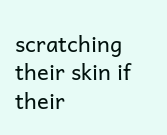scratching their skin if their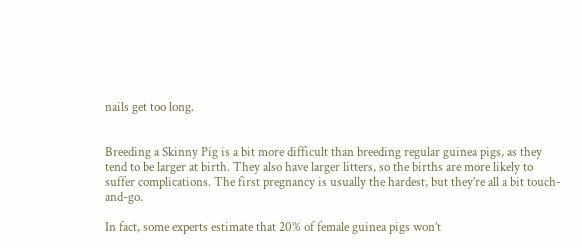nails get too long.


Breeding a Skinny Pig is a bit more difficult than breeding regular guinea pigs, as they tend to be larger at birth. They also have larger litters, so the births are more likely to suffer complications. The first pregnancy is usually the hardest, but they’re all a bit touch-and-go.

In fact, some experts estimate that 20% of female guinea pigs won’t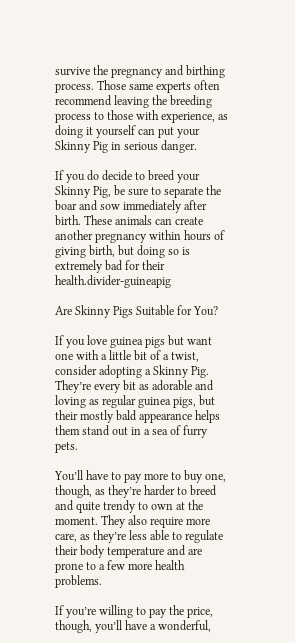survive the pregnancy and birthing process. Those same experts often recommend leaving the breeding process to those with experience, as doing it yourself can put your Skinny Pig in serious danger.

If you do decide to breed your Skinny Pig, be sure to separate the boar and sow immediately after birth. These animals can create another pregnancy within hours of giving birth, but doing so is extremely bad for their health.divider-guineapig

Are Skinny Pigs Suitable for You?

If you love guinea pigs but want one with a little bit of a twist, consider adopting a Skinny Pig. They’re every bit as adorable and loving as regular guinea pigs, but their mostly bald appearance helps them stand out in a sea of furry pets.

You’ll have to pay more to buy one, though, as they’re harder to breed and quite trendy to own at the moment. They also require more care, as they’re less able to regulate their body temperature and are prone to a few more health problems.

If you’re willing to pay the price, though, you’ll have a wonderful,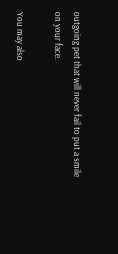outgoing pet that will never fail to put a smile on your face.

You may also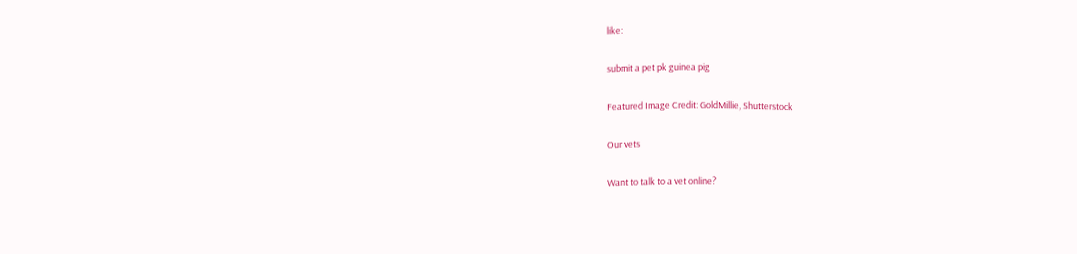like:

submit a pet pk guinea pig

Featured Image Credit: GoldMillie, Shutterstock

Our vets

Want to talk to a vet online?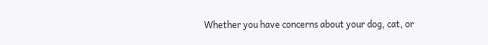Whether you have concerns about your dog, cat, or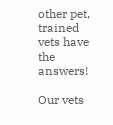other pet, trained vets have the answers!

Our vets